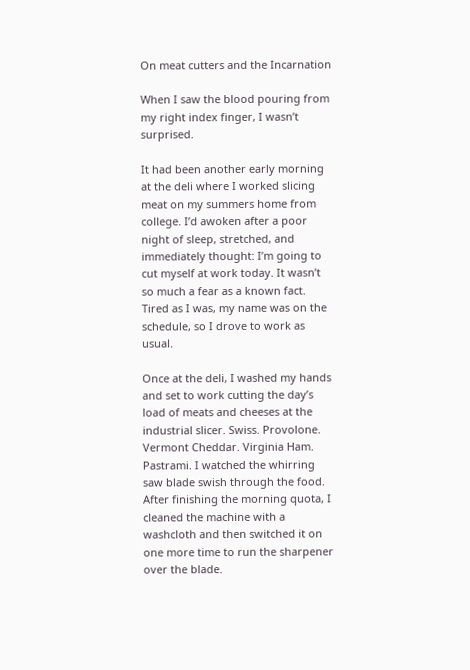On meat cutters and the Incarnation

When I saw the blood pouring from my right index finger, I wasn’t surprised.

It had been another early morning at the deli where I worked slicing meat on my summers home from college. I’d awoken after a poor night of sleep, stretched, and immediately thought: I’m going to cut myself at work today. It wasn’t so much a fear as a known fact. Tired as I was, my name was on the schedule, so I drove to work as usual.

Once at the deli, I washed my hands and set to work cutting the day’s load of meats and cheeses at the industrial slicer. Swiss. Provolone. Vermont Cheddar. Virginia Ham. Pastrami. I watched the whirring saw blade swish through the food. After finishing the morning quota, I cleaned the machine with a washcloth and then switched it on one more time to run the sharpener over the blade.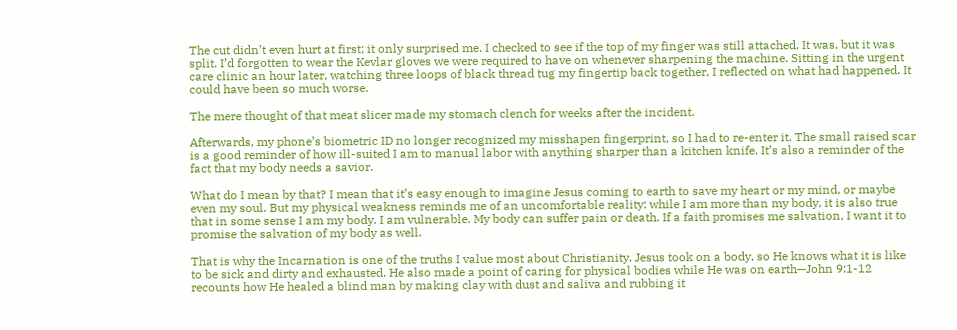The cut didn’t even hurt at first; it only surprised me. I checked to see if the top of my finger was still attached. It was, but it was split. I’d forgotten to wear the Kevlar gloves we were required to have on whenever sharpening the machine. Sitting in the urgent care clinic an hour later, watching three loops of black thread tug my fingertip back together, I reflected on what had happened. It could have been so much worse.

The mere thought of that meat slicer made my stomach clench for weeks after the incident.

Afterwards, my phone’s biometric ID no longer recognized my misshapen fingerprint, so I had to re-enter it. The small raised scar is a good reminder of how ill-suited I am to manual labor with anything sharper than a kitchen knife. It’s also a reminder of the fact that my body needs a savior.

What do I mean by that? I mean that it’s easy enough to imagine Jesus coming to earth to save my heart or my mind, or maybe even my soul. But my physical weakness reminds me of an uncomfortable reality: while I am more than my body, it is also true that in some sense I am my body. I am vulnerable. My body can suffer pain or death. If a faith promises me salvation, I want it to promise the salvation of my body as well.

That is why the Incarnation is one of the truths I value most about Christianity. Jesus took on a body, so He knows what it is like to be sick and dirty and exhausted. He also made a point of caring for physical bodies while He was on earth—John 9:1-12 recounts how He healed a blind man by making clay with dust and saliva and rubbing it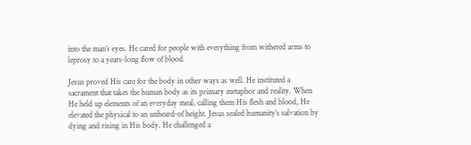into the man’s eyes. He cared for people with everything from withered arms to leprosy to a years-long flow of blood.

Jesus proved His care for the body in other ways as well. He instituted a sacrament that takes the human body as its primary metaphor and reality. When He held up elements of an everyday meal, calling them His flesh and blood, He elevated the physical to an unheard-of height. Jesus sealed humanity’s salvation by dying and rising in His body. He challenged a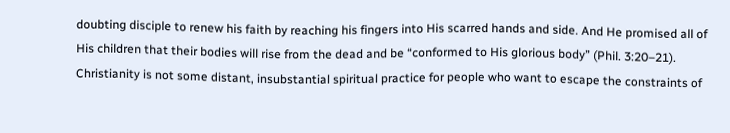doubting disciple to renew his faith by reaching his fingers into His scarred hands and side. And He promised all of His children that their bodies will rise from the dead and be “conformed to His glorious body” (Phil. 3:20–21). Christianity is not some distant, insubstantial spiritual practice for people who want to escape the constraints of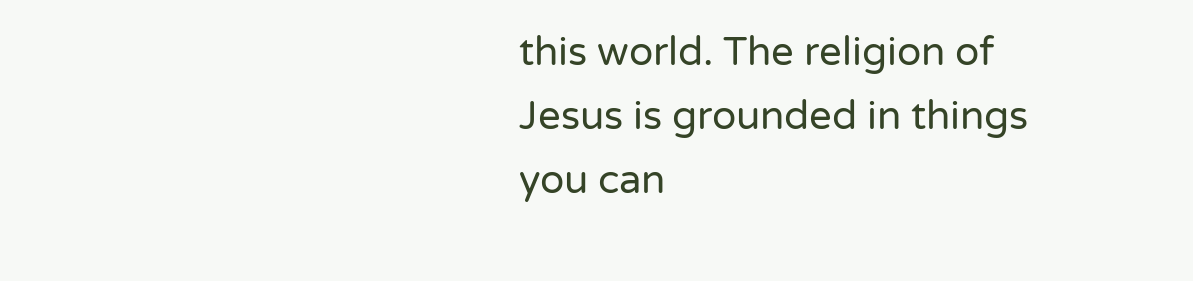this world. The religion of Jesus is grounded in things you can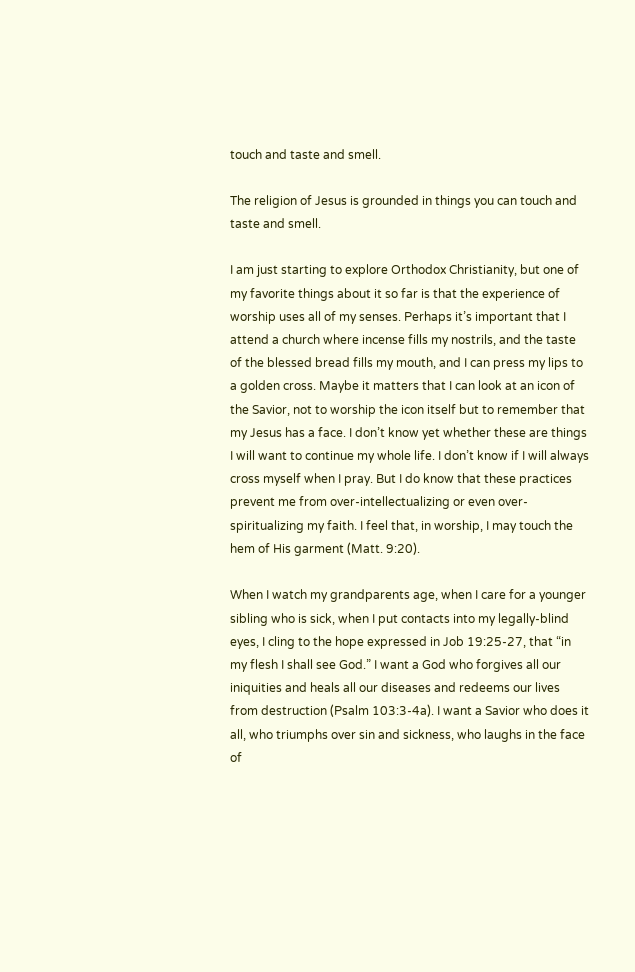touch and taste and smell.

The religion of Jesus is grounded in things you can touch and taste and smell.

I am just starting to explore Orthodox Christianity, but one of my favorite things about it so far is that the experience of worship uses all of my senses. Perhaps it’s important that I attend a church where incense fills my nostrils, and the taste of the blessed bread fills my mouth, and I can press my lips to a golden cross. Maybe it matters that I can look at an icon of the Savior, not to worship the icon itself but to remember that my Jesus has a face. I don’t know yet whether these are things I will want to continue my whole life. I don’t know if I will always cross myself when I pray. But I do know that these practices prevent me from over-intellectualizing or even over-spiritualizing my faith. I feel that, in worship, I may touch the hem of His garment (Matt. 9:20).

When I watch my grandparents age, when I care for a younger sibling who is sick, when I put contacts into my legally-blind eyes, I cling to the hope expressed in Job 19:25-27, that “in my flesh I shall see God.” I want a God who forgives all our iniquities and heals all our diseases and redeems our lives from destruction (Psalm 103:3-4a). I want a Savior who does it all, who triumphs over sin and sickness, who laughs in the face of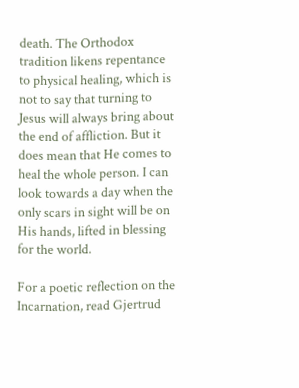death. The Orthodox tradition likens repentance to physical healing, which is not to say that turning to Jesus will always bring about the end of affliction. But it does mean that He comes to heal the whole person. I can look towards a day when the only scars in sight will be on His hands, lifted in blessing for the world.

For a poetic reflection on the Incarnation, read Gjertrud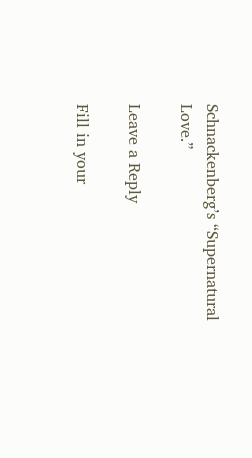Schnackenberg’s “Supernatural Love.”

Leave a Reply

Fill in your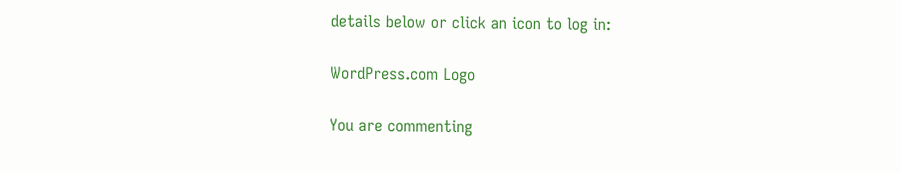details below or click an icon to log in:

WordPress.com Logo

You are commenting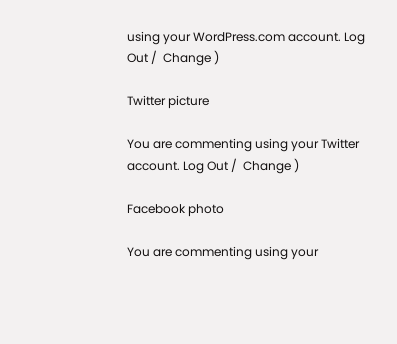using your WordPress.com account. Log Out /  Change )

Twitter picture

You are commenting using your Twitter account. Log Out /  Change )

Facebook photo

You are commenting using your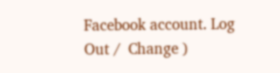Facebook account. Log Out /  Change )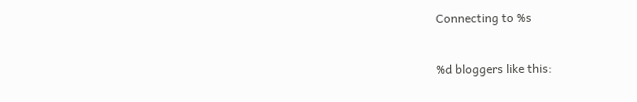Connecting to %s

%d bloggers like this: